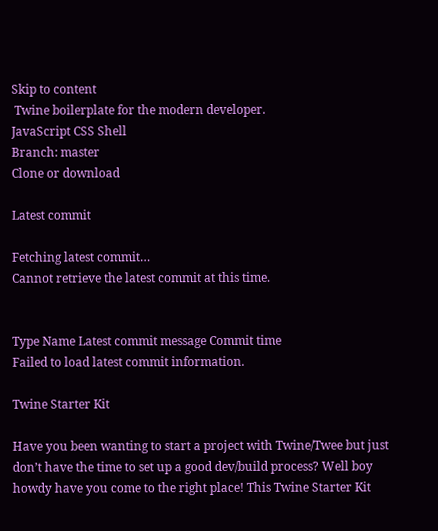Skip to content
 Twine boilerplate for the modern developer.
JavaScript CSS Shell
Branch: master
Clone or download

Latest commit

Fetching latest commit…
Cannot retrieve the latest commit at this time.


Type Name Latest commit message Commit time
Failed to load latest commit information.

Twine Starter Kit

Have you been wanting to start a project with Twine/Twee but just don’t have the time to set up a good dev/build process? Well boy howdy have you come to the right place! This Twine Starter Kit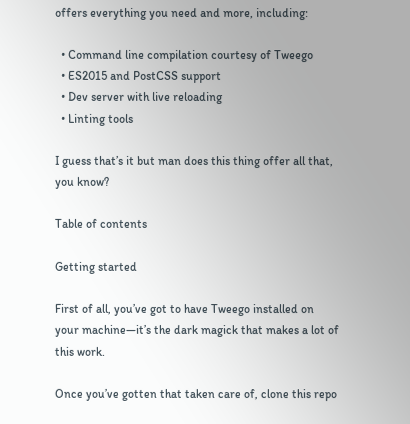offers everything you need and more, including:

  • Command line compilation courtesy of Tweego
  • ES2015 and PostCSS support
  • Dev server with live reloading
  • Linting tools

I guess that’s it but man does this thing offer all that, you know?

Table of contents

Getting started

First of all, you’ve got to have Tweego installed on your machine—it’s the dark magick that makes a lot of this work.

Once you’ve gotten that taken care of, clone this repo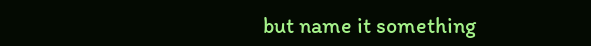but name it something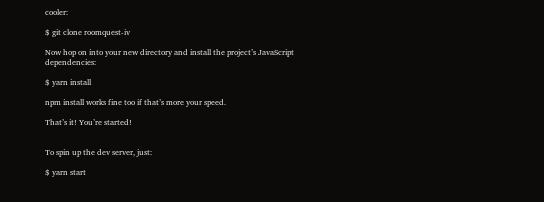cooler:

$ git clone roomquest-iv

Now hop on into your new directory and install the project’s JavaScript dependencies:

$ yarn install

npm install works fine too if that’s more your speed.

That’s it! You’re started!


To spin up the dev server, just:

$ yarn start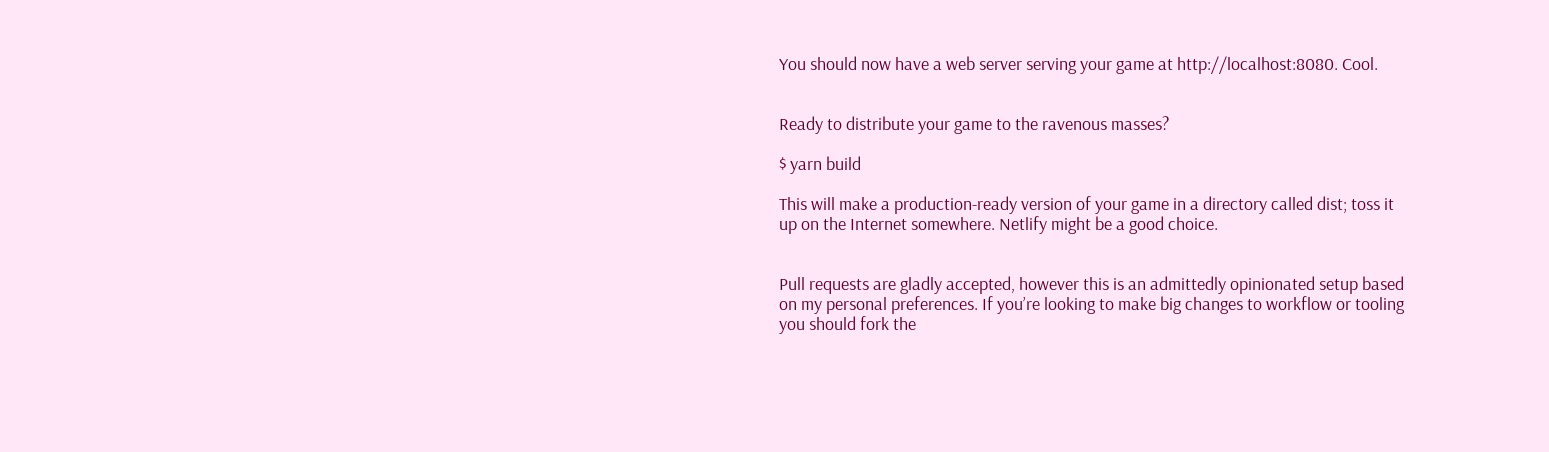You should now have a web server serving your game at http://localhost:8080. Cool.


Ready to distribute your game to the ravenous masses?

$ yarn build

This will make a production-ready version of your game in a directory called dist; toss it up on the Internet somewhere. Netlify might be a good choice.


Pull requests are gladly accepted, however this is an admittedly opinionated setup based on my personal preferences. If you’re looking to make big changes to workflow or tooling you should fork the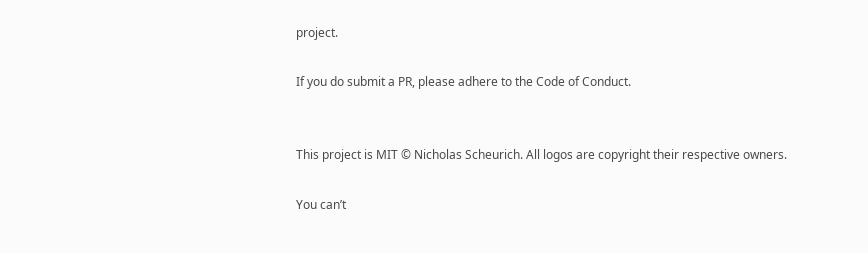project.

If you do submit a PR, please adhere to the Code of Conduct.


This project is MIT © Nicholas Scheurich. All logos are copyright their respective owners.

You can’t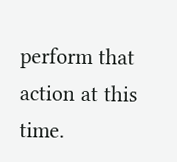perform that action at this time.